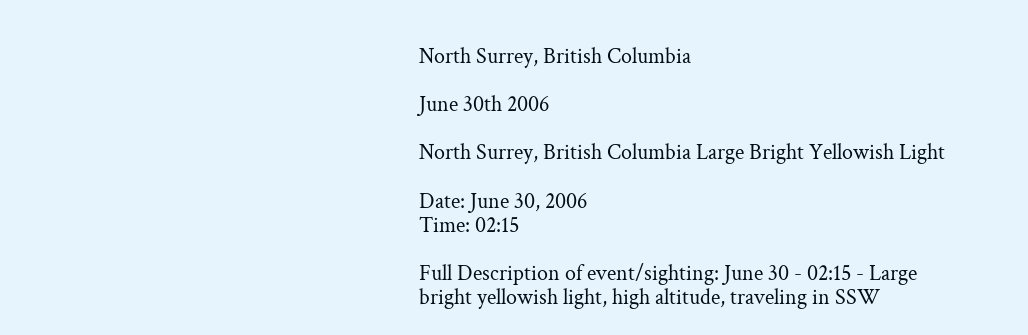North Surrey, British Columbia

June 30th 2006

North Surrey, British Columbia Large Bright Yellowish Light

Date: June 30, 2006
Time: 02:15

Full Description of event/sighting: June 30 - 02:15 - Large bright yellowish light, high altitude, traveling in SSW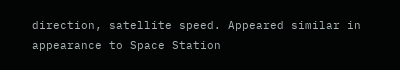direction, satellite speed. Appeared similar in appearance to Space Station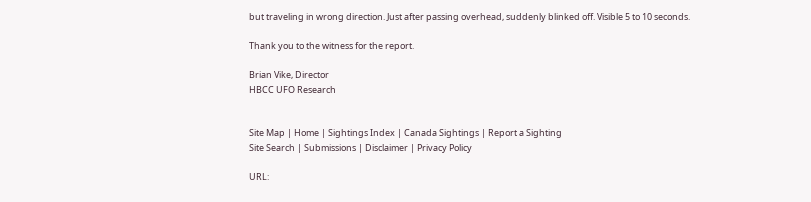but traveling in wrong direction. Just after passing overhead, suddenly blinked off. Visible 5 to 10 seconds.

Thank you to the witness for the report.

Brian Vike, Director
HBCC UFO Research


Site Map | Home | Sightings Index | Canada Sightings | Report a Sighting
Site Search | Submissions | Disclaimer | Privacy Policy

URL: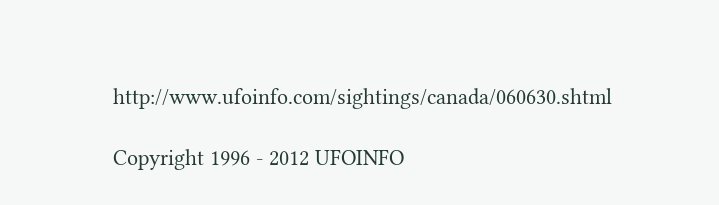http://www.ufoinfo.com/sightings/canada/060630.shtml

Copyright 1996 - 2012 UFOINFO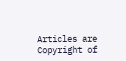Articles are Copyright of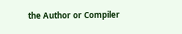the Author or Compiler